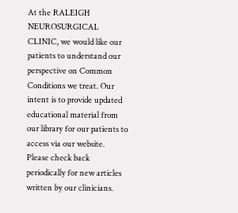At the RALEIGH NEUROSURGICAL CLINIC, we would like our patients to understand our perspective on Common Conditions we treat. Our intent is to provide updated educational material from our library for our patients to access via our website. Please check back periodically for new articles written by our clinicians.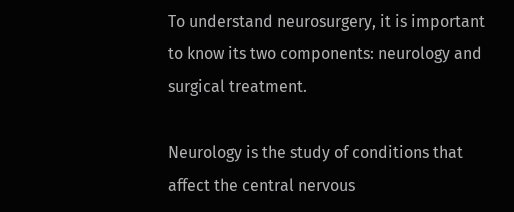To understand neurosurgery, it is important to know its two components: neurology and surgical treatment.

Neurology is the study of conditions that affect the central nervous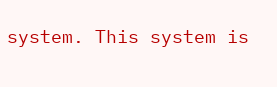system. This system is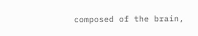composed of the brain,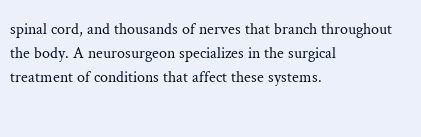spinal cord, and thousands of nerves that branch throughout the body. A neurosurgeon specializes in the surgical treatment of conditions that affect these systems.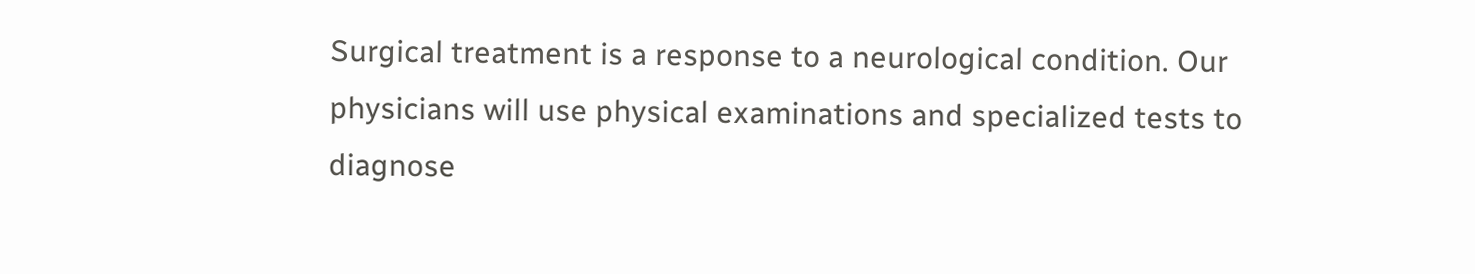Surgical treatment is a response to a neurological condition. Our physicians will use physical examinations and specialized tests to diagnose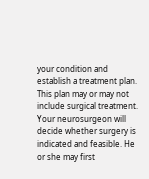your condition and establish a treatment plan. This plan may or may not include surgical treatment. Your neurosurgeon will decide whether surgery is indicated and feasible. He or she may first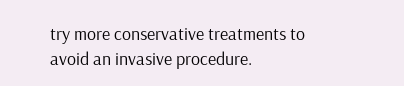try more conservative treatments to avoid an invasive procedure.